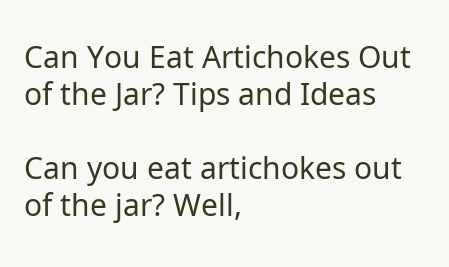Can You Eat Artichokes Out of the Jar? Tips and Ideas

Can you eat artichokes out of the jar? Well,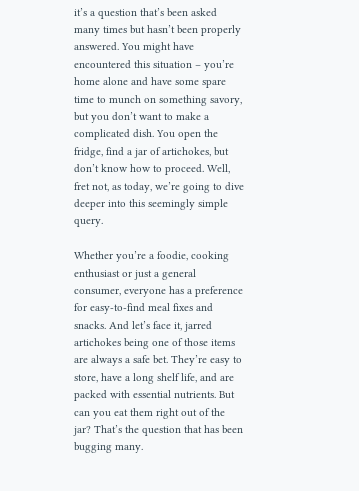it’s a question that’s been asked many times but hasn’t been properly answered. You might have encountered this situation – you’re home alone and have some spare time to munch on something savory, but you don’t want to make a complicated dish. You open the fridge, find a jar of artichokes, but don’t know how to proceed. Well, fret not, as today, we’re going to dive deeper into this seemingly simple query.

Whether you’re a foodie, cooking enthusiast or just a general consumer, everyone has a preference for easy-to-find meal fixes and snacks. And let’s face it, jarred artichokes being one of those items are always a safe bet. They’re easy to store, have a long shelf life, and are packed with essential nutrients. But can you eat them right out of the jar? That’s the question that has been bugging many.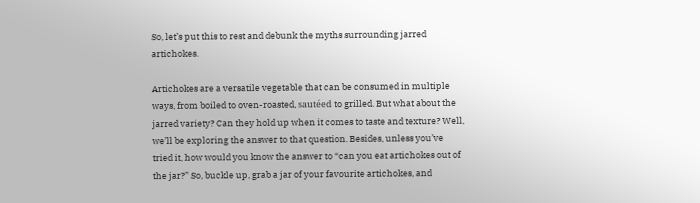So, let’s put this to rest and debunk the myths surrounding jarred artichokes.

Artichokes are a versatile vegetable that can be consumed in multiple ways, from boiled to oven-roasted, sautéed to grilled. But what about the jarred variety? Can they hold up when it comes to taste and texture? Well, we’ll be exploring the answer to that question. Besides, unless you’ve tried it, how would you know the answer to “can you eat artichokes out of the jar?” So, buckle up, grab a jar of your favourite artichokes, and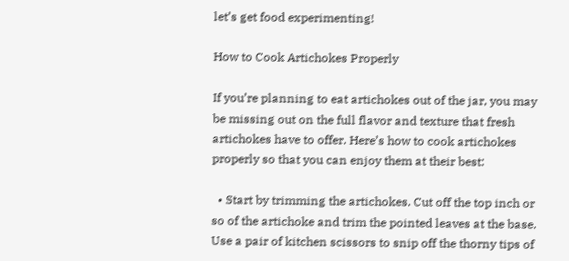let’s get food experimenting!

How to Cook Artichokes Properly

If you’re planning to eat artichokes out of the jar, you may be missing out on the full flavor and texture that fresh artichokes have to offer. Here’s how to cook artichokes properly so that you can enjoy them at their best:

  • Start by trimming the artichokes. Cut off the top inch or so of the artichoke and trim the pointed leaves at the base. Use a pair of kitchen scissors to snip off the thorny tips of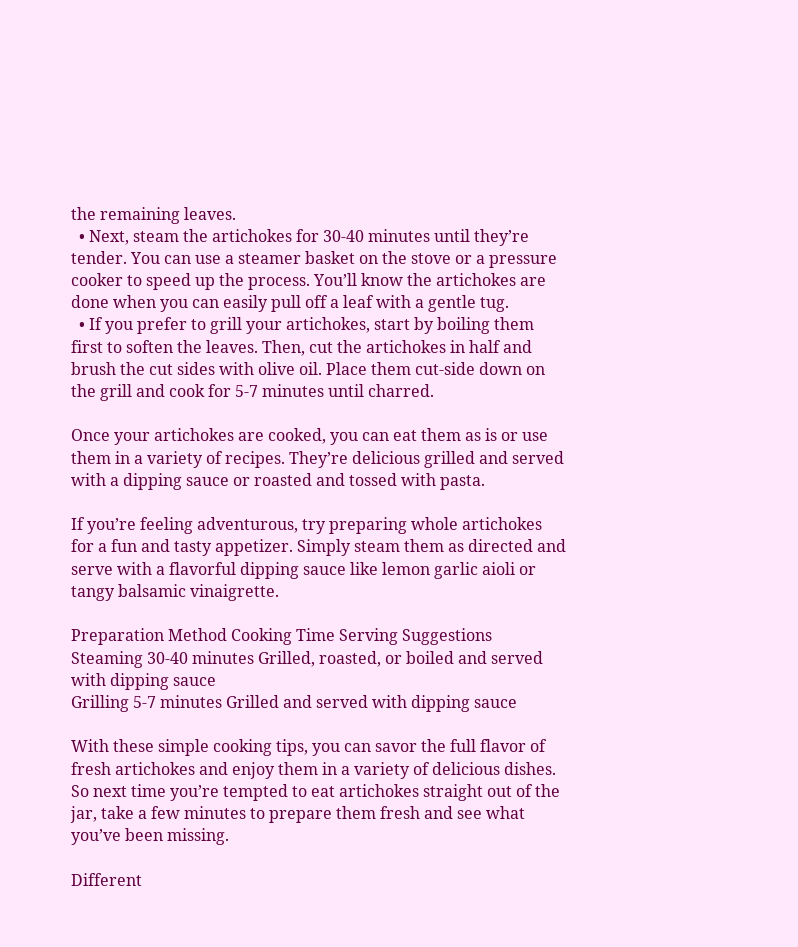the remaining leaves.
  • Next, steam the artichokes for 30-40 minutes until they’re tender. You can use a steamer basket on the stove or a pressure cooker to speed up the process. You’ll know the artichokes are done when you can easily pull off a leaf with a gentle tug.
  • If you prefer to grill your artichokes, start by boiling them first to soften the leaves. Then, cut the artichokes in half and brush the cut sides with olive oil. Place them cut-side down on the grill and cook for 5-7 minutes until charred.

Once your artichokes are cooked, you can eat them as is or use them in a variety of recipes. They’re delicious grilled and served with a dipping sauce or roasted and tossed with pasta.

If you’re feeling adventurous, try preparing whole artichokes for a fun and tasty appetizer. Simply steam them as directed and serve with a flavorful dipping sauce like lemon garlic aioli or tangy balsamic vinaigrette.

Preparation Method Cooking Time Serving Suggestions
Steaming 30-40 minutes Grilled, roasted, or boiled and served with dipping sauce
Grilling 5-7 minutes Grilled and served with dipping sauce

With these simple cooking tips, you can savor the full flavor of fresh artichokes and enjoy them in a variety of delicious dishes. So next time you’re tempted to eat artichokes straight out of the jar, take a few minutes to prepare them fresh and see what you’ve been missing.

Different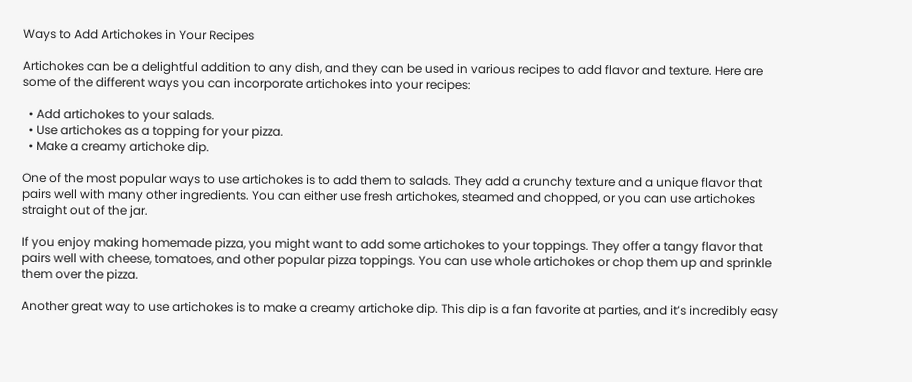Ways to Add Artichokes in Your Recipes

Artichokes can be a delightful addition to any dish, and they can be used in various recipes to add flavor and texture. Here are some of the different ways you can incorporate artichokes into your recipes:

  • Add artichokes to your salads.
  • Use artichokes as a topping for your pizza.
  • Make a creamy artichoke dip.

One of the most popular ways to use artichokes is to add them to salads. They add a crunchy texture and a unique flavor that pairs well with many other ingredients. You can either use fresh artichokes, steamed and chopped, or you can use artichokes straight out of the jar.

If you enjoy making homemade pizza, you might want to add some artichokes to your toppings. They offer a tangy flavor that pairs well with cheese, tomatoes, and other popular pizza toppings. You can use whole artichokes or chop them up and sprinkle them over the pizza.

Another great way to use artichokes is to make a creamy artichoke dip. This dip is a fan favorite at parties, and it’s incredibly easy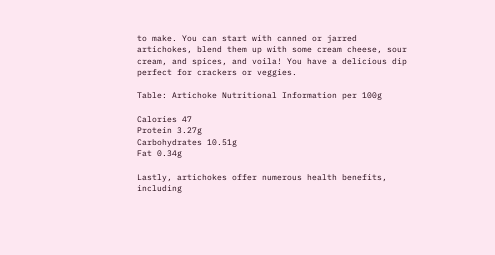to make. You can start with canned or jarred artichokes, blend them up with some cream cheese, sour cream, and spices, and voila! You have a delicious dip perfect for crackers or veggies.

Table: Artichoke Nutritional Information per 100g

Calories 47
Protein 3.27g
Carbohydrates 10.51g
Fat 0.34g

Lastly, artichokes offer numerous health benefits, including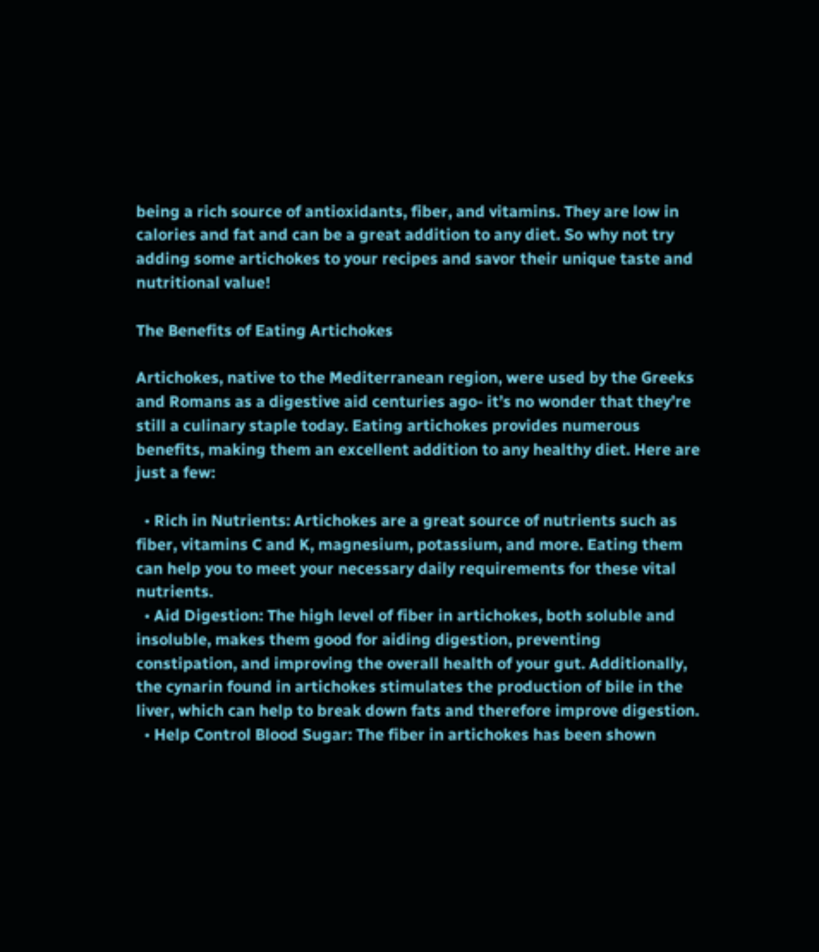being a rich source of antioxidants, fiber, and vitamins. They are low in calories and fat and can be a great addition to any diet. So why not try adding some artichokes to your recipes and savor their unique taste and nutritional value!

The Benefits of Eating Artichokes

Artichokes, native to the Mediterranean region, were used by the Greeks and Romans as a digestive aid centuries ago- it’s no wonder that they’re still a culinary staple today. Eating artichokes provides numerous benefits, making them an excellent addition to any healthy diet. Here are just a few:

  • Rich in Nutrients: Artichokes are a great source of nutrients such as fiber, vitamins C and K, magnesium, potassium, and more. Eating them can help you to meet your necessary daily requirements for these vital nutrients.
  • Aid Digestion: The high level of fiber in artichokes, both soluble and insoluble, makes them good for aiding digestion, preventing constipation, and improving the overall health of your gut. Additionally, the cynarin found in artichokes stimulates the production of bile in the liver, which can help to break down fats and therefore improve digestion.
  • Help Control Blood Sugar: The fiber in artichokes has been shown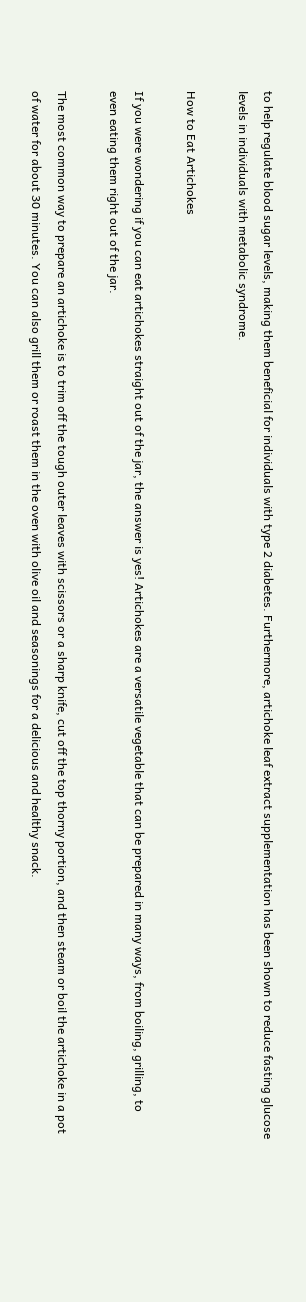to help regulate blood sugar levels, making them beneficial for individuals with type 2 diabetes. Furthermore, artichoke leaf extract supplementation has been shown to reduce fasting glucose levels in individuals with metabolic syndrome.

How to Eat Artichokes

If you were wondering if you can eat artichokes straight out of the jar, the answer is yes! Artichokes are a versatile vegetable that can be prepared in many ways, from boiling, grilling, to even eating them right out of the jar.

The most common way to prepare an artichoke is to trim off the tough outer leaves with scissors or a sharp knife, cut off the top thorny portion, and then steam or boil the artichoke in a pot of water for about 30 minutes. You can also grill them or roast them in the oven with olive oil and seasonings for a delicious and healthy snack.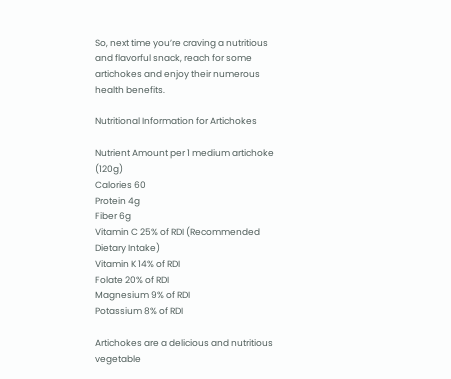So, next time you’re craving a nutritious and flavorful snack, reach for some artichokes and enjoy their numerous health benefits.

Nutritional Information for Artichokes

Nutrient Amount per 1 medium artichoke (120g)
Calories 60
Protein 4g
Fiber 6g
Vitamin C 25% of RDI (Recommended Dietary Intake)
Vitamin K 14% of RDI
Folate 20% of RDI
Magnesium 9% of RDI
Potassium 8% of RDI

Artichokes are a delicious and nutritious vegetable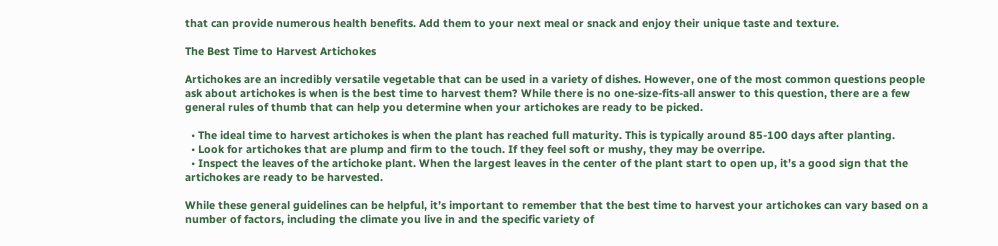that can provide numerous health benefits. Add them to your next meal or snack and enjoy their unique taste and texture.

The Best Time to Harvest Artichokes

Artichokes are an incredibly versatile vegetable that can be used in a variety of dishes. However, one of the most common questions people ask about artichokes is when is the best time to harvest them? While there is no one-size-fits-all answer to this question, there are a few general rules of thumb that can help you determine when your artichokes are ready to be picked.

  • The ideal time to harvest artichokes is when the plant has reached full maturity. This is typically around 85-100 days after planting.
  • Look for artichokes that are plump and firm to the touch. If they feel soft or mushy, they may be overripe.
  • Inspect the leaves of the artichoke plant. When the largest leaves in the center of the plant start to open up, it’s a good sign that the artichokes are ready to be harvested.

While these general guidelines can be helpful, it’s important to remember that the best time to harvest your artichokes can vary based on a number of factors, including the climate you live in and the specific variety of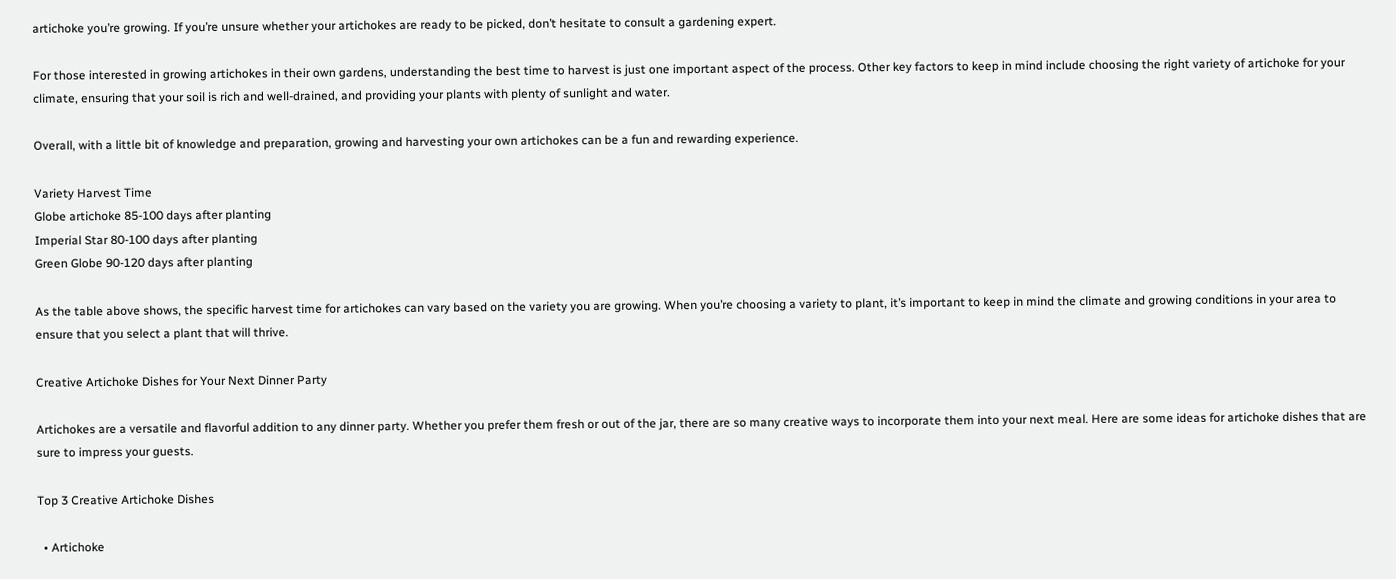artichoke you’re growing. If you’re unsure whether your artichokes are ready to be picked, don’t hesitate to consult a gardening expert.

For those interested in growing artichokes in their own gardens, understanding the best time to harvest is just one important aspect of the process. Other key factors to keep in mind include choosing the right variety of artichoke for your climate, ensuring that your soil is rich and well-drained, and providing your plants with plenty of sunlight and water.

Overall, with a little bit of knowledge and preparation, growing and harvesting your own artichokes can be a fun and rewarding experience.

Variety Harvest Time
Globe artichoke 85-100 days after planting
Imperial Star 80-100 days after planting
Green Globe 90-120 days after planting

As the table above shows, the specific harvest time for artichokes can vary based on the variety you are growing. When you’re choosing a variety to plant, it’s important to keep in mind the climate and growing conditions in your area to ensure that you select a plant that will thrive.

Creative Artichoke Dishes for Your Next Dinner Party

Artichokes are a versatile and flavorful addition to any dinner party. Whether you prefer them fresh or out of the jar, there are so many creative ways to incorporate them into your next meal. Here are some ideas for artichoke dishes that are sure to impress your guests.

Top 3 Creative Artichoke Dishes

  • Artichoke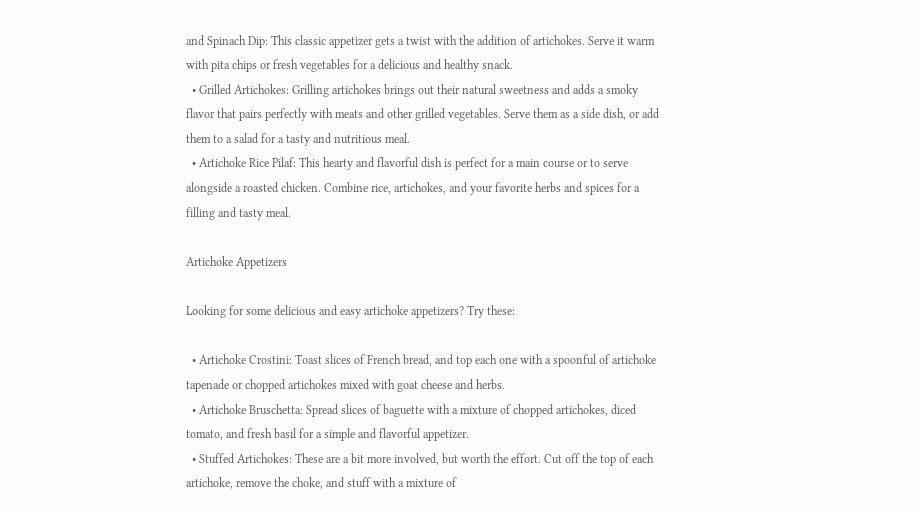and Spinach Dip: This classic appetizer gets a twist with the addition of artichokes. Serve it warm with pita chips or fresh vegetables for a delicious and healthy snack.
  • Grilled Artichokes: Grilling artichokes brings out their natural sweetness and adds a smoky flavor that pairs perfectly with meats and other grilled vegetables. Serve them as a side dish, or add them to a salad for a tasty and nutritious meal.
  • Artichoke Rice Pilaf: This hearty and flavorful dish is perfect for a main course or to serve alongside a roasted chicken. Combine rice, artichokes, and your favorite herbs and spices for a filling and tasty meal.

Artichoke Appetizers

Looking for some delicious and easy artichoke appetizers? Try these:

  • Artichoke Crostini: Toast slices of French bread, and top each one with a spoonful of artichoke tapenade or chopped artichokes mixed with goat cheese and herbs.
  • Artichoke Bruschetta: Spread slices of baguette with a mixture of chopped artichokes, diced tomato, and fresh basil for a simple and flavorful appetizer.
  • Stuffed Artichokes: These are a bit more involved, but worth the effort. Cut off the top of each artichoke, remove the choke, and stuff with a mixture of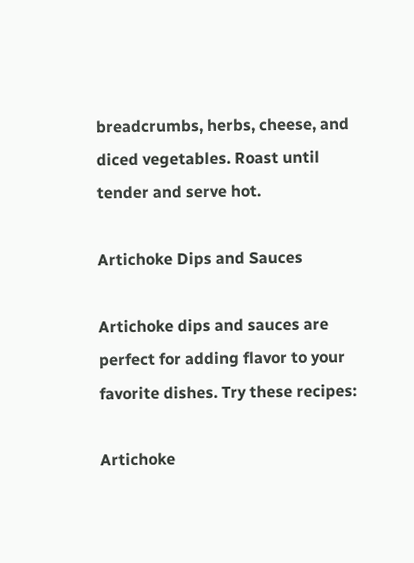breadcrumbs, herbs, cheese, and diced vegetables. Roast until tender and serve hot.

Artichoke Dips and Sauces

Artichoke dips and sauces are perfect for adding flavor to your favorite dishes. Try these recipes:

Artichoke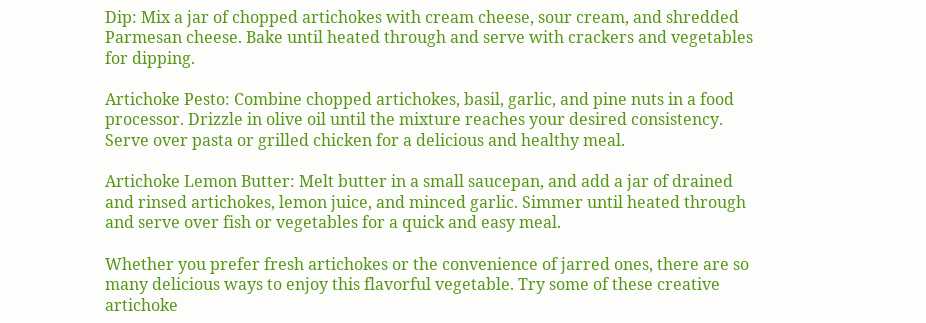Dip: Mix a jar of chopped artichokes with cream cheese, sour cream, and shredded Parmesan cheese. Bake until heated through and serve with crackers and vegetables for dipping.

Artichoke Pesto: Combine chopped artichokes, basil, garlic, and pine nuts in a food processor. Drizzle in olive oil until the mixture reaches your desired consistency. Serve over pasta or grilled chicken for a delicious and healthy meal.

Artichoke Lemon Butter: Melt butter in a small saucepan, and add a jar of drained and rinsed artichokes, lemon juice, and minced garlic. Simmer until heated through and serve over fish or vegetables for a quick and easy meal.

Whether you prefer fresh artichokes or the convenience of jarred ones, there are so many delicious ways to enjoy this flavorful vegetable. Try some of these creative artichoke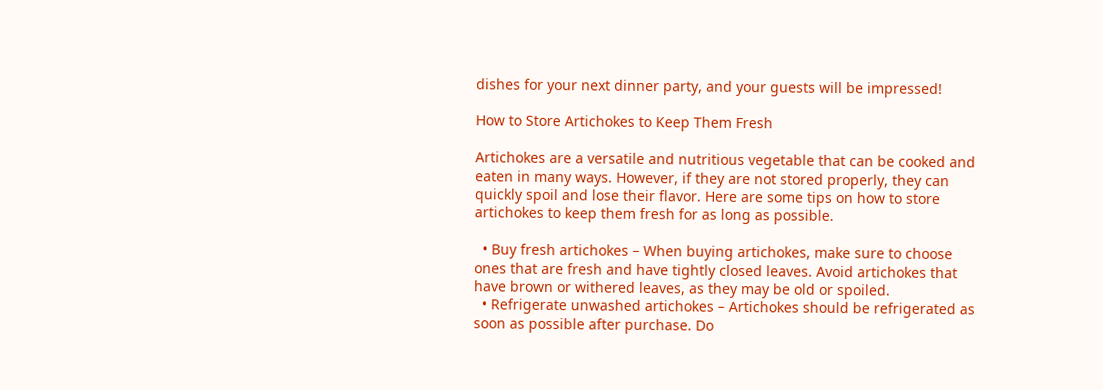dishes for your next dinner party, and your guests will be impressed!

How to Store Artichokes to Keep Them Fresh

Artichokes are a versatile and nutritious vegetable that can be cooked and eaten in many ways. However, if they are not stored properly, they can quickly spoil and lose their flavor. Here are some tips on how to store artichokes to keep them fresh for as long as possible.

  • Buy fresh artichokes – When buying artichokes, make sure to choose ones that are fresh and have tightly closed leaves. Avoid artichokes that have brown or withered leaves, as they may be old or spoiled.
  • Refrigerate unwashed artichokes – Artichokes should be refrigerated as soon as possible after purchase. Do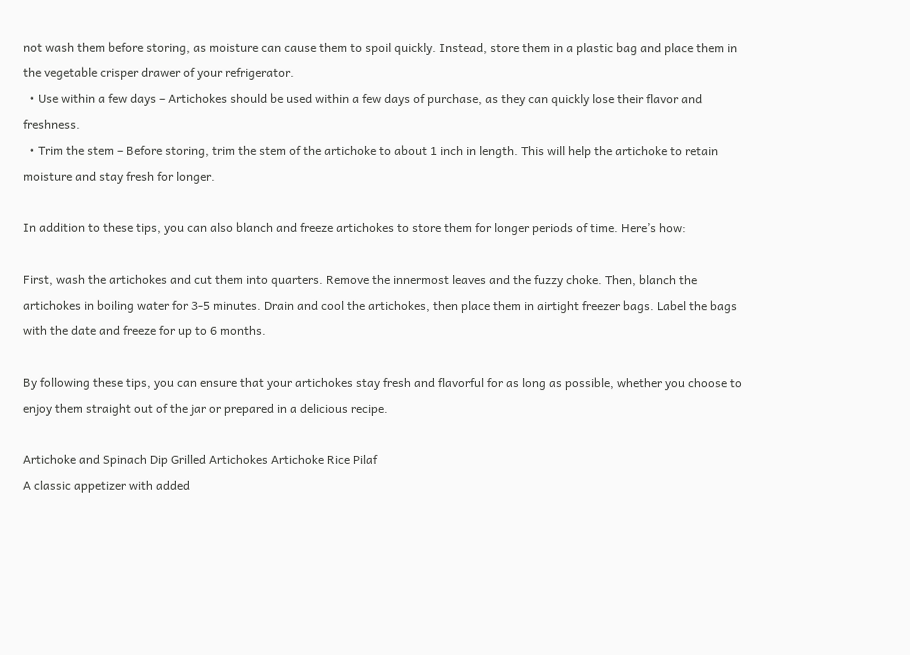not wash them before storing, as moisture can cause them to spoil quickly. Instead, store them in a plastic bag and place them in the vegetable crisper drawer of your refrigerator.
  • Use within a few days – Artichokes should be used within a few days of purchase, as they can quickly lose their flavor and freshness.
  • Trim the stem – Before storing, trim the stem of the artichoke to about 1 inch in length. This will help the artichoke to retain moisture and stay fresh for longer.

In addition to these tips, you can also blanch and freeze artichokes to store them for longer periods of time. Here’s how:

First, wash the artichokes and cut them into quarters. Remove the innermost leaves and the fuzzy choke. Then, blanch the artichokes in boiling water for 3-5 minutes. Drain and cool the artichokes, then place them in airtight freezer bags. Label the bags with the date and freeze for up to 6 months.

By following these tips, you can ensure that your artichokes stay fresh and flavorful for as long as possible, whether you choose to enjoy them straight out of the jar or prepared in a delicious recipe.

Artichoke and Spinach Dip Grilled Artichokes Artichoke Rice Pilaf
A classic appetizer with added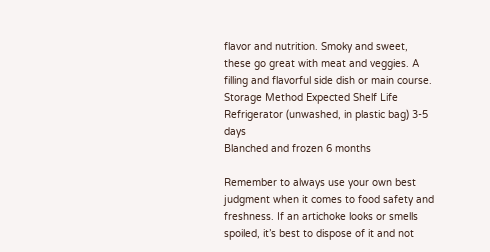flavor and nutrition. Smoky and sweet, these go great with meat and veggies. A filling and flavorful side dish or main course.
Storage Method Expected Shelf Life
Refrigerator (unwashed, in plastic bag) 3-5 days
Blanched and frozen 6 months

Remember to always use your own best judgment when it comes to food safety and freshness. If an artichoke looks or smells spoiled, it’s best to dispose of it and not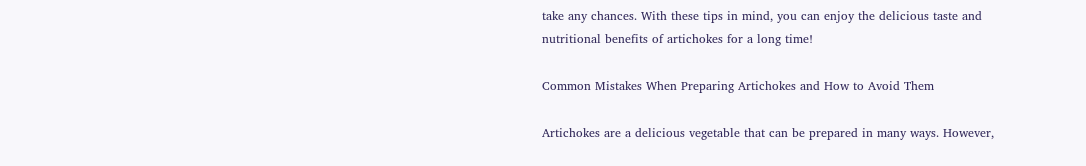take any chances. With these tips in mind, you can enjoy the delicious taste and nutritional benefits of artichokes for a long time!

Common Mistakes When Preparing Artichokes and How to Avoid Them

Artichokes are a delicious vegetable that can be prepared in many ways. However,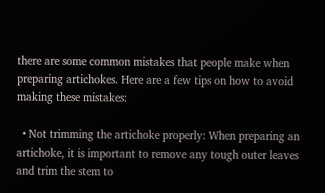there are some common mistakes that people make when preparing artichokes. Here are a few tips on how to avoid making these mistakes:

  • Not trimming the artichoke properly: When preparing an artichoke, it is important to remove any tough outer leaves and trim the stem to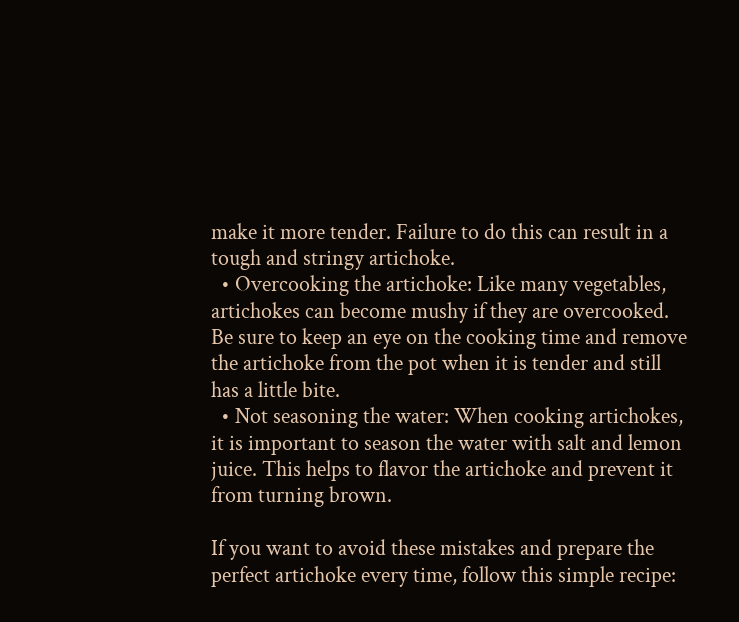make it more tender. Failure to do this can result in a tough and stringy artichoke.
  • Overcooking the artichoke: Like many vegetables, artichokes can become mushy if they are overcooked. Be sure to keep an eye on the cooking time and remove the artichoke from the pot when it is tender and still has a little bite.
  • Not seasoning the water: When cooking artichokes, it is important to season the water with salt and lemon juice. This helps to flavor the artichoke and prevent it from turning brown.

If you want to avoid these mistakes and prepare the perfect artichoke every time, follow this simple recipe: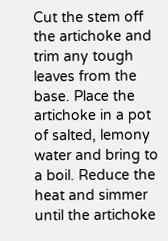Cut the stem off the artichoke and trim any tough leaves from the base. Place the artichoke in a pot of salted, lemony water and bring to a boil. Reduce the heat and simmer until the artichoke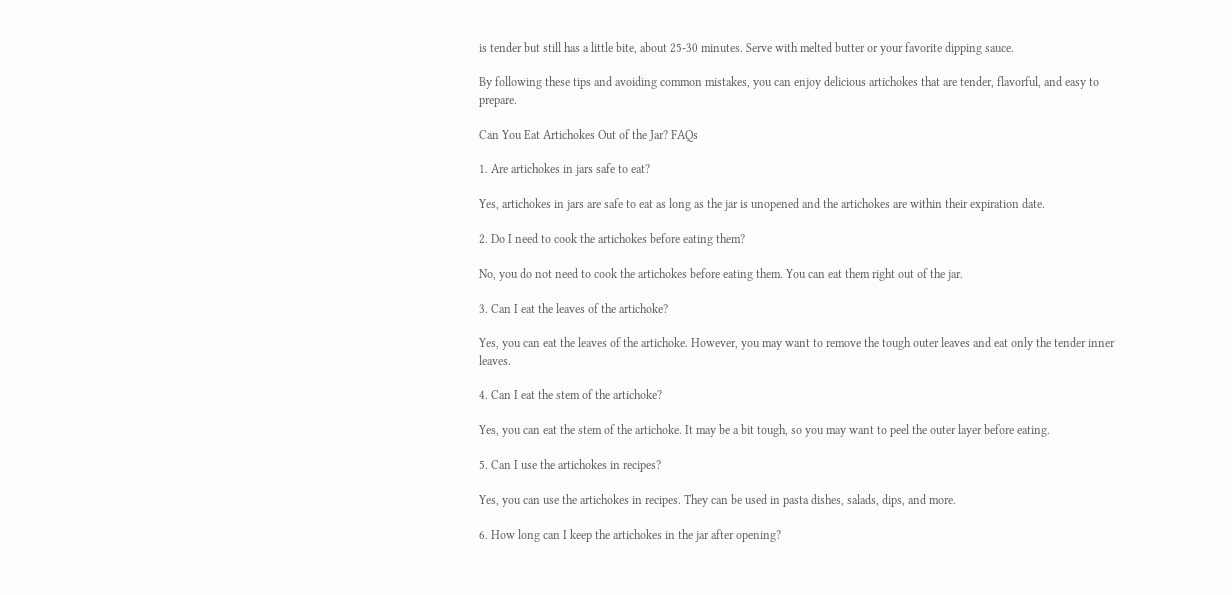is tender but still has a little bite, about 25-30 minutes. Serve with melted butter or your favorite dipping sauce.

By following these tips and avoiding common mistakes, you can enjoy delicious artichokes that are tender, flavorful, and easy to prepare.

Can You Eat Artichokes Out of the Jar? FAQs

1. Are artichokes in jars safe to eat?

Yes, artichokes in jars are safe to eat as long as the jar is unopened and the artichokes are within their expiration date.

2. Do I need to cook the artichokes before eating them?

No, you do not need to cook the artichokes before eating them. You can eat them right out of the jar.

3. Can I eat the leaves of the artichoke?

Yes, you can eat the leaves of the artichoke. However, you may want to remove the tough outer leaves and eat only the tender inner leaves.

4. Can I eat the stem of the artichoke?

Yes, you can eat the stem of the artichoke. It may be a bit tough, so you may want to peel the outer layer before eating.

5. Can I use the artichokes in recipes?

Yes, you can use the artichokes in recipes. They can be used in pasta dishes, salads, dips, and more.

6. How long can I keep the artichokes in the jar after opening?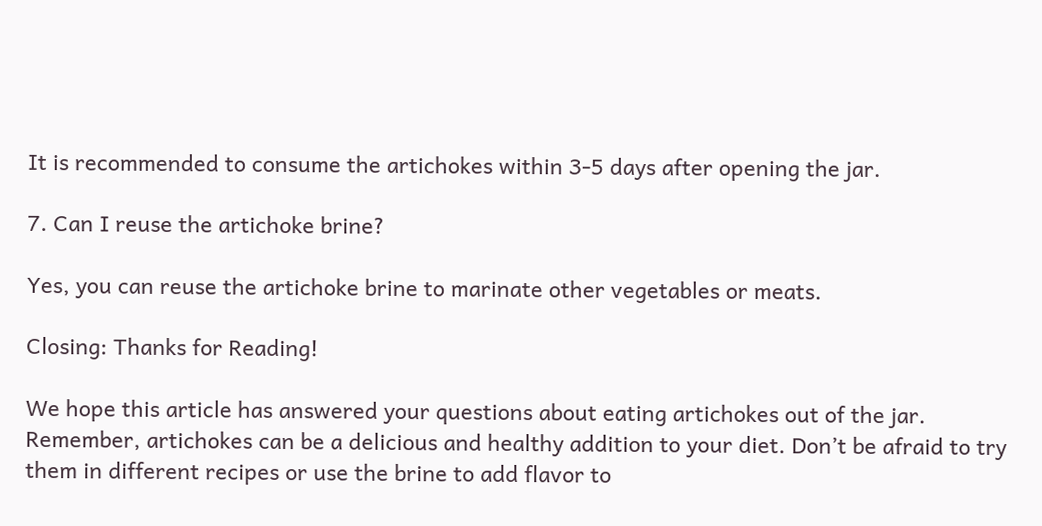It is recommended to consume the artichokes within 3-5 days after opening the jar.

7. Can I reuse the artichoke brine?

Yes, you can reuse the artichoke brine to marinate other vegetables or meats.

Closing: Thanks for Reading!

We hope this article has answered your questions about eating artichokes out of the jar. Remember, artichokes can be a delicious and healthy addition to your diet. Don’t be afraid to try them in different recipes or use the brine to add flavor to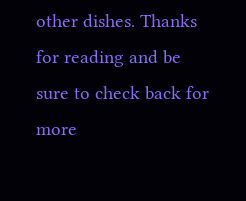other dishes. Thanks for reading and be sure to check back for more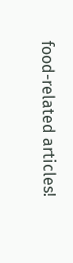food-related articles!